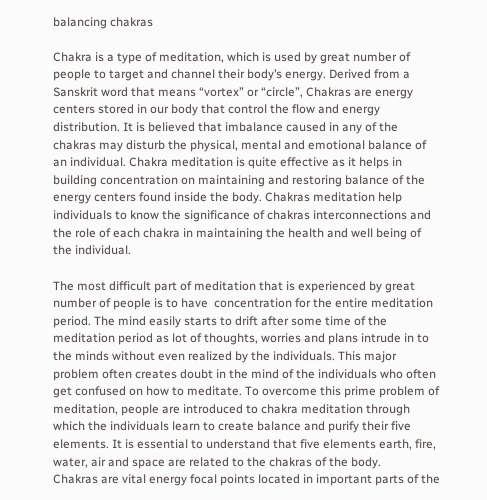balancing chakras

Chakra is a type of meditation, which is used by great number of people to target and channel their body’s energy. Derived from a Sanskrit word that means “vortex” or “circle”, Chakras are energy centers stored in our body that control the flow and energy distribution. It is believed that imbalance caused in any of the chakras may disturb the physical, mental and emotional balance of an individual. Chakra meditation is quite effective as it helps in building concentration on maintaining and restoring balance of the energy centers found inside the body. Chakras meditation help individuals to know the significance of chakras interconnections and the role of each chakra in maintaining the health and well being of the individual.

The most difficult part of meditation that is experienced by great number of people is to have  concentration for the entire meditation period. The mind easily starts to drift after some time of the meditation period as lot of thoughts, worries and plans intrude in to the minds without even realized by the individuals. This major problem often creates doubt in the mind of the individuals who often get confused on how to meditate. To overcome this prime problem of meditation, people are introduced to chakra meditation through which the individuals learn to create balance and purify their five elements. It is essential to understand that five elements earth, fire, water, air and space are related to the chakras of the body.
Chakras are vital energy focal points located in important parts of the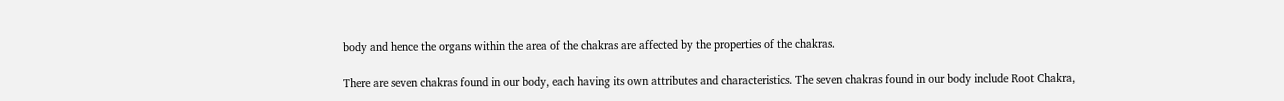body and hence the organs within the area of the chakras are affected by the properties of the chakras.

There are seven chakras found in our body, each having its own attributes and characteristics. The seven chakras found in our body include Root Chakra,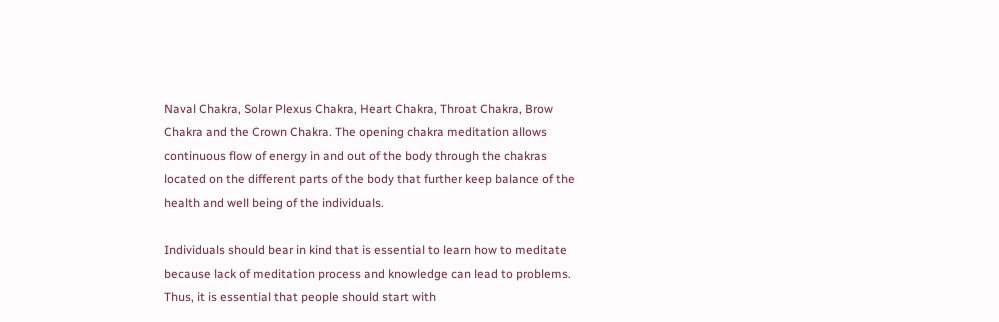Naval Chakra, Solar Plexus Chakra, Heart Chakra, Throat Chakra, Brow Chakra and the Crown Chakra. The opening chakra meditation allows continuous flow of energy in and out of the body through the chakras located on the different parts of the body that further keep balance of the health and well being of the individuals.

Individuals should bear in kind that is essential to learn how to meditate because lack of meditation process and knowledge can lead to problems. Thus, it is essential that people should start with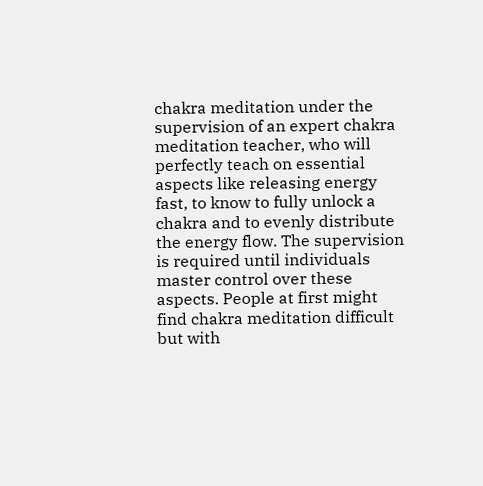chakra meditation under the supervision of an expert chakra meditation teacher, who will perfectly teach on essential aspects like releasing energy fast, to know to fully unlock a chakra and to evenly distribute the energy flow. The supervision is required until individuals master control over these aspects. People at first might find chakra meditation difficult but with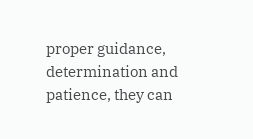proper guidance, determination and patience, they can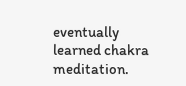eventually learned chakra meditation.